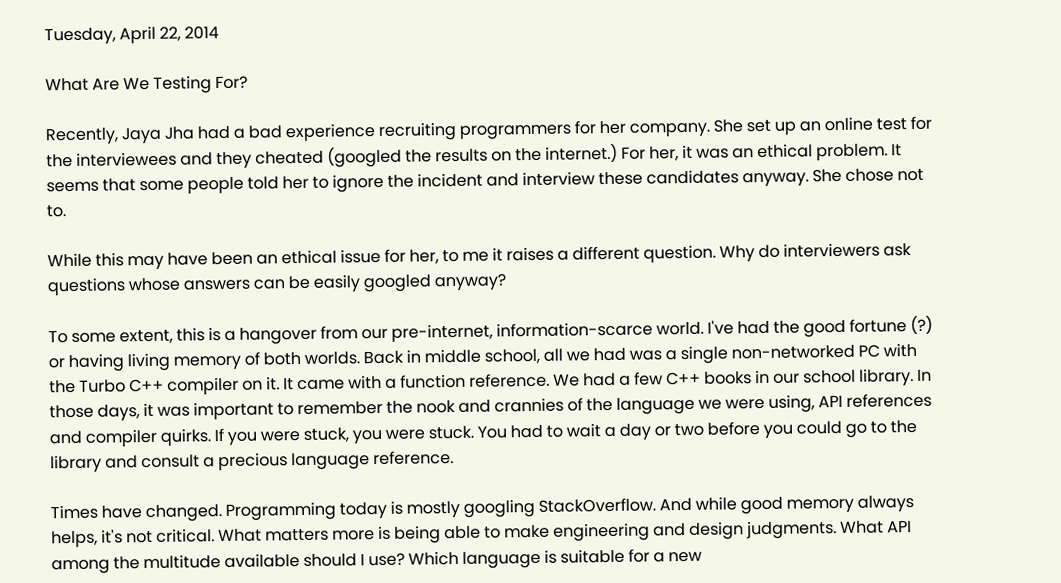Tuesday, April 22, 2014

What Are We Testing For?

Recently, Jaya Jha had a bad experience recruiting programmers for her company. She set up an online test for the interviewees and they cheated (googled the results on the internet.) For her, it was an ethical problem. It seems that some people told her to ignore the incident and interview these candidates anyway. She chose not to.

While this may have been an ethical issue for her, to me it raises a different question. Why do interviewers ask questions whose answers can be easily googled anyway?

To some extent, this is a hangover from our pre-internet, information-scarce world. I've had the good fortune (?) or having living memory of both worlds. Back in middle school, all we had was a single non-networked PC with the Turbo C++ compiler on it. It came with a function reference. We had a few C++ books in our school library. In those days, it was important to remember the nook and crannies of the language we were using, API references and compiler quirks. If you were stuck, you were stuck. You had to wait a day or two before you could go to the library and consult a precious language reference.

Times have changed. Programming today is mostly googling StackOverflow. And while good memory always helps, it's not critical. What matters more is being able to make engineering and design judgments. What API among the multitude available should I use? Which language is suitable for a new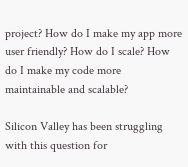project? How do I make my app more user friendly? How do I scale? How do I make my code more maintainable and scalable?

Silicon Valley has been struggling with this question for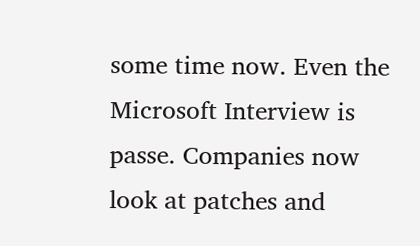some time now. Even the Microsoft Interview is passe. Companies now look at patches and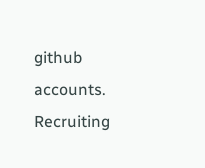github accounts. Recruiting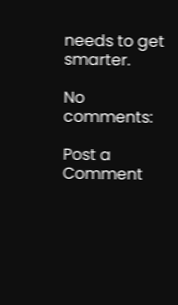needs to get smarter.

No comments:

Post a Comment